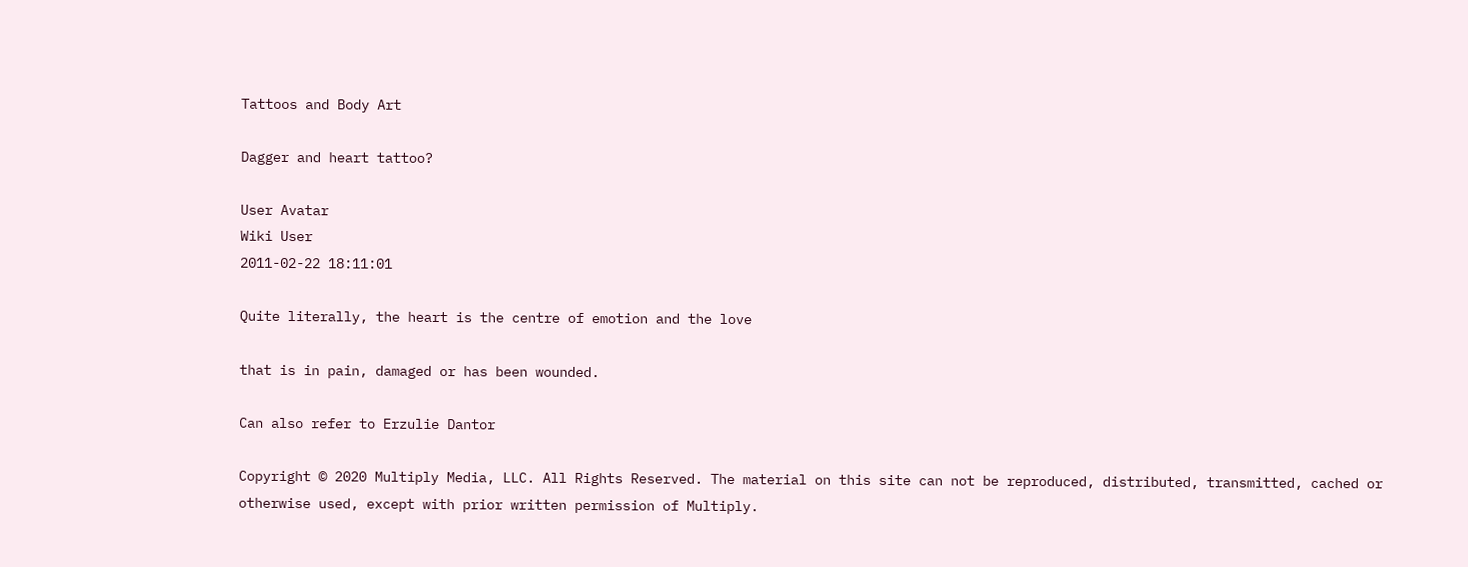Tattoos and Body Art

Dagger and heart tattoo?

User Avatar
Wiki User
2011-02-22 18:11:01

Quite literally, the heart is the centre of emotion and the love

that is in pain, damaged or has been wounded.

Can also refer to Erzulie Dantor

Copyright © 2020 Multiply Media, LLC. All Rights Reserved. The material on this site can not be reproduced, distributed, transmitted, cached or otherwise used, except with prior written permission of Multiply.